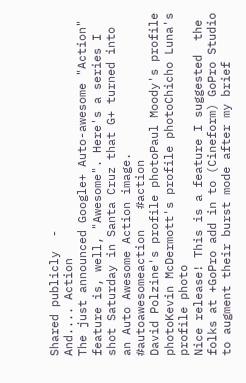Shared publicly  -
And.... Action
The just announced Google+ Auto-awesome "Action" feature is, well, "Awesome". Here's a series I shot Saturday in Santa Cruz that G+ turned into an Auto Awesome Action image.   #autoawesomeaction   #action
David Polzine's profile photoPaul Moody's profile photoKevin McDermott's profile photoChicho Luna's profile photo
Nice release! This is a feature I suggested  the folks at +GoPro add in to (Cineform) GoPro Studio to augment their burst mode after my brief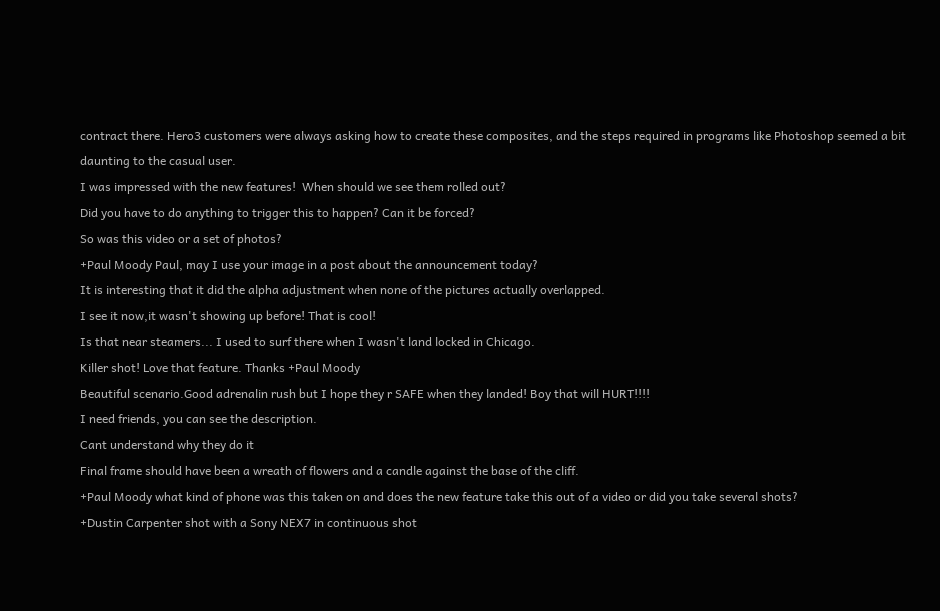contract there. Hero3 customers were always asking how to create these composites, and the steps required in programs like Photoshop seemed a bit daunting to the casual user.
I was impressed with the new features!  When should we see them rolled out?
Did you have to do anything to trigger this to happen? Can it be forced?
So was this video or a set of photos?
+Paul Moody Paul, may I use your image in a post about the announcement today?
It is interesting that it did the alpha adjustment when none of the pictures actually overlapped.
I see it now,it wasn't showing up before! That is cool!
Is that near steamers... I used to surf there when I wasn't land locked in Chicago.
Killer shot! Love that feature. Thanks +Paul Moody
Beautiful scenario.Good adrenalin rush but I hope they r SAFE when they landed! Boy that will HURT!!!!
I need friends, you can see the description.
Cant understand why they do it
Final frame should have been a wreath of flowers and a candle against the base of the cliff.
+Paul Moody what kind of phone was this taken on and does the new feature take this out of a video or did you take several shots?
+Dustin Carpenter shot with a Sony NEX7 in continuous shot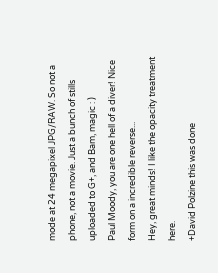mode at 24 megapixel JPG/RAW. So not a phone, not a movie. Just a bunch of stills uploaded to G+, and Bam, magic : )
Paul Moody, you are one hell of a diver! Nice form on a incredible reverse...
Hey, great minds! I like the opacity treatment here.
+David Polzine this was done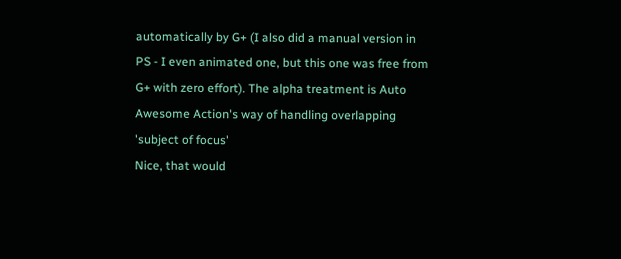automatically by G+ (I also did a manual version in PS - I even animated one, but this one was free from G+ with zero effort). The alpha treatment is Auto Awesome Action's way of handling overlapping 'subject of focus'
Nice, that would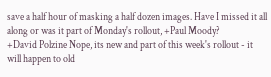save a half hour of masking a half dozen images. Have I missed it all along or was it part of Monday's rollout, +Paul Moody?
+David Polzine Nope, its new and part of this week's rollout - it will happen to old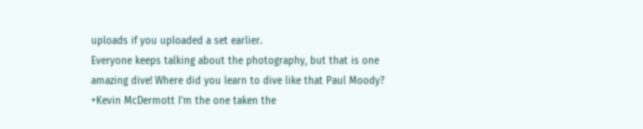uploads if you uploaded a set earlier.
Everyone keeps talking about the photography, but that is one amazing dive! Where did you learn to dive like that Paul Moody?
+Kevin McDermott I'm the one taken the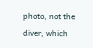photo, not the diver, which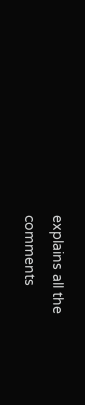explains all the comments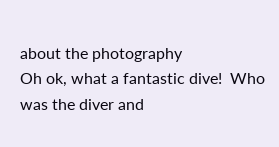about the photography
Oh ok, what a fantastic dive!  Who was the diver and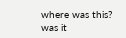where was this? was it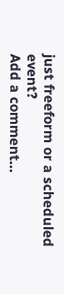just freeform or a scheduled event?
Add a comment...